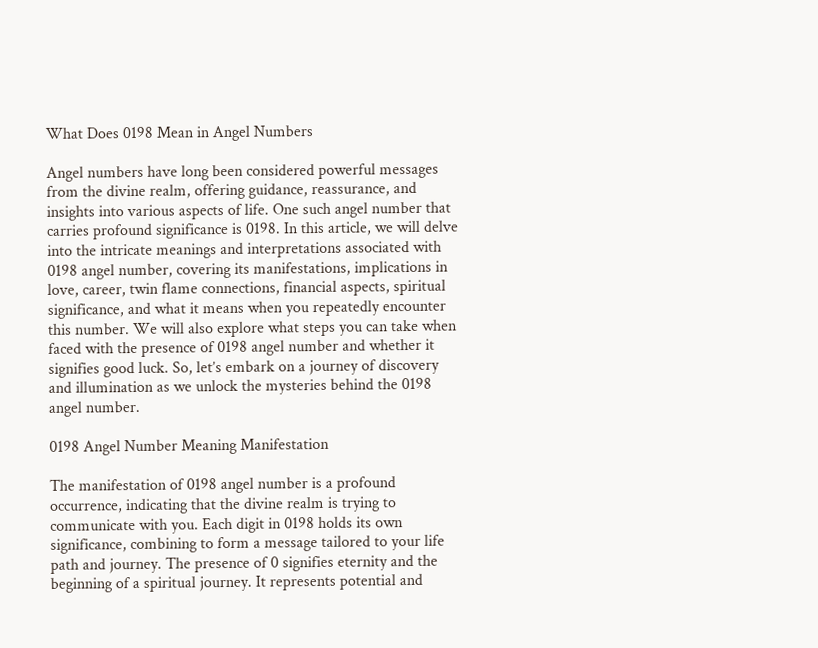What Does 0198 Mean in Angel Numbers

Angel numbers have long been considered powerful messages from the divine realm, offering guidance, reassurance, and insights into various aspects of life. One such angel number that carries profound significance is 0198. In this article, we will delve into the intricate meanings and interpretations associated with 0198 angel number, covering its manifestations, implications in love, career, twin flame connections, financial aspects, spiritual significance, and what it means when you repeatedly encounter this number. We will also explore what steps you can take when faced with the presence of 0198 angel number and whether it signifies good luck. So, let’s embark on a journey of discovery and illumination as we unlock the mysteries behind the 0198 angel number.

0198 Angel Number Meaning Manifestation

The manifestation of 0198 angel number is a profound occurrence, indicating that the divine realm is trying to communicate with you. Each digit in 0198 holds its own significance, combining to form a message tailored to your life path and journey. The presence of 0 signifies eternity and the beginning of a spiritual journey. It represents potential and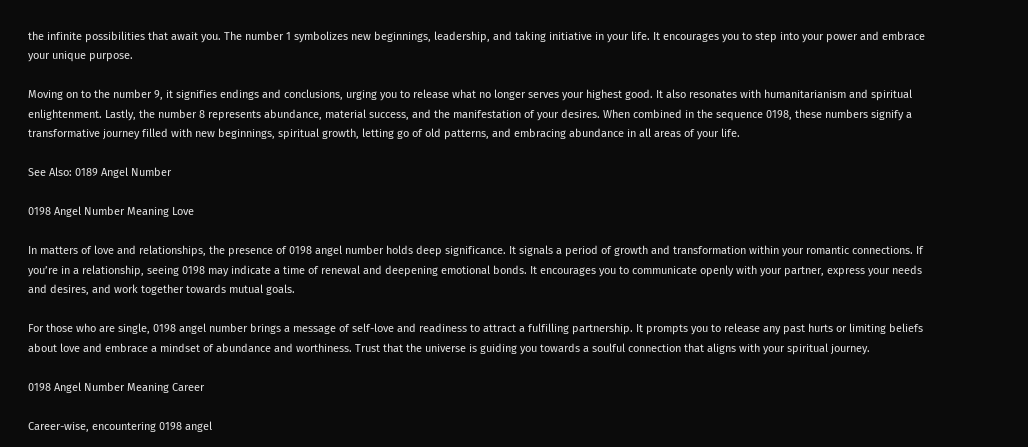the infinite possibilities that await you. The number 1 symbolizes new beginnings, leadership, and taking initiative in your life. It encourages you to step into your power and embrace your unique purpose.

Moving on to the number 9, it signifies endings and conclusions, urging you to release what no longer serves your highest good. It also resonates with humanitarianism and spiritual enlightenment. Lastly, the number 8 represents abundance, material success, and the manifestation of your desires. When combined in the sequence 0198, these numbers signify a transformative journey filled with new beginnings, spiritual growth, letting go of old patterns, and embracing abundance in all areas of your life.

See Also: 0189 Angel Number

0198 Angel Number Meaning Love

In matters of love and relationships, the presence of 0198 angel number holds deep significance. It signals a period of growth and transformation within your romantic connections. If you’re in a relationship, seeing 0198 may indicate a time of renewal and deepening emotional bonds. It encourages you to communicate openly with your partner, express your needs and desires, and work together towards mutual goals.

For those who are single, 0198 angel number brings a message of self-love and readiness to attract a fulfilling partnership. It prompts you to release any past hurts or limiting beliefs about love and embrace a mindset of abundance and worthiness. Trust that the universe is guiding you towards a soulful connection that aligns with your spiritual journey.

0198 Angel Number Meaning Career

Career-wise, encountering 0198 angel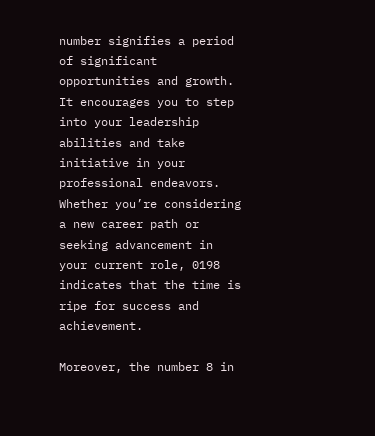number signifies a period of significant opportunities and growth. It encourages you to step into your leadership abilities and take initiative in your professional endeavors. Whether you’re considering a new career path or seeking advancement in your current role, 0198 indicates that the time is ripe for success and achievement.

Moreover, the number 8 in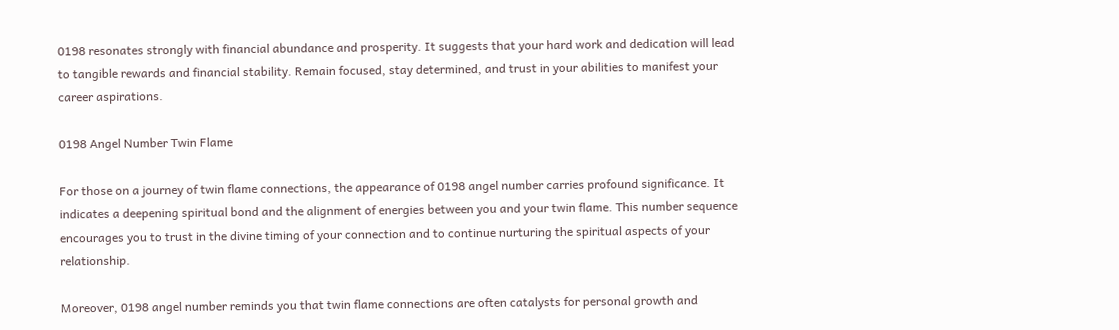0198 resonates strongly with financial abundance and prosperity. It suggests that your hard work and dedication will lead to tangible rewards and financial stability. Remain focused, stay determined, and trust in your abilities to manifest your career aspirations.

0198 Angel Number Twin Flame

For those on a journey of twin flame connections, the appearance of 0198 angel number carries profound significance. It indicates a deepening spiritual bond and the alignment of energies between you and your twin flame. This number sequence encourages you to trust in the divine timing of your connection and to continue nurturing the spiritual aspects of your relationship.

Moreover, 0198 angel number reminds you that twin flame connections are often catalysts for personal growth and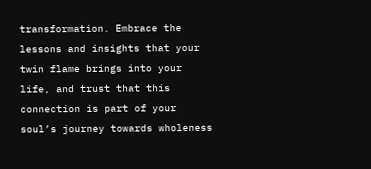transformation. Embrace the lessons and insights that your twin flame brings into your life, and trust that this connection is part of your soul’s journey towards wholeness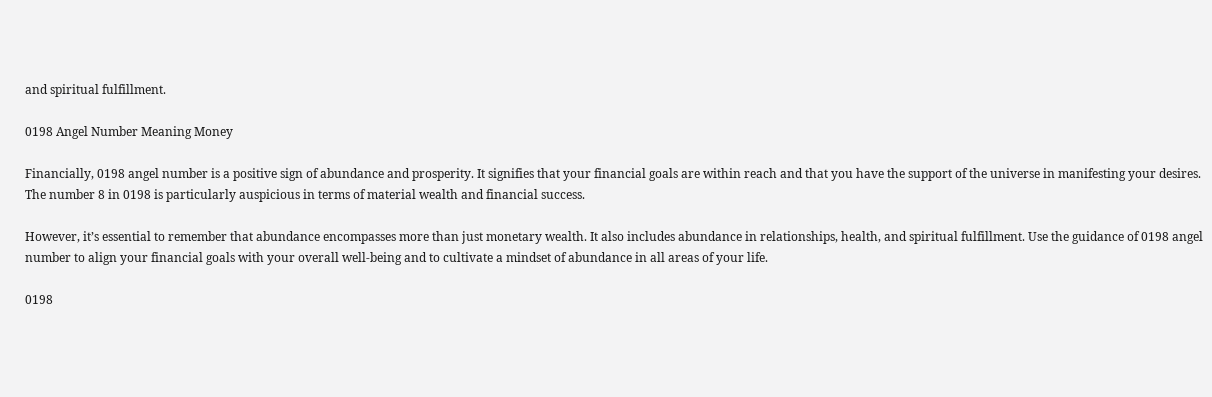and spiritual fulfillment.

0198 Angel Number Meaning Money

Financially, 0198 angel number is a positive sign of abundance and prosperity. It signifies that your financial goals are within reach and that you have the support of the universe in manifesting your desires. The number 8 in 0198 is particularly auspicious in terms of material wealth and financial success.

However, it’s essential to remember that abundance encompasses more than just monetary wealth. It also includes abundance in relationships, health, and spiritual fulfillment. Use the guidance of 0198 angel number to align your financial goals with your overall well-being and to cultivate a mindset of abundance in all areas of your life.

0198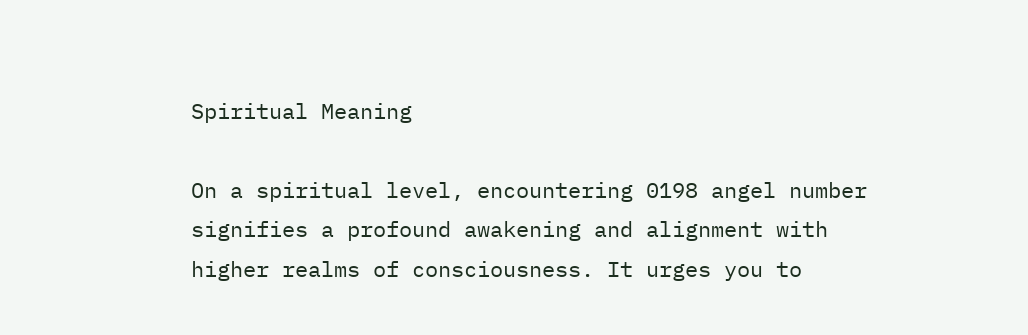Spiritual Meaning

On a spiritual level, encountering 0198 angel number signifies a profound awakening and alignment with higher realms of consciousness. It urges you to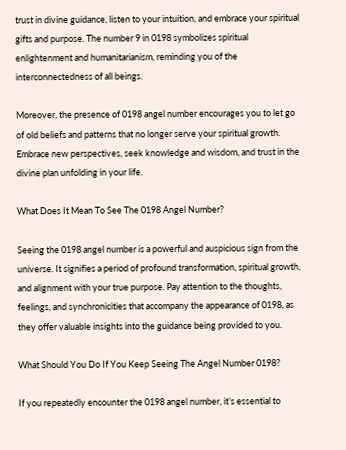trust in divine guidance, listen to your intuition, and embrace your spiritual gifts and purpose. The number 9 in 0198 symbolizes spiritual enlightenment and humanitarianism, reminding you of the interconnectedness of all beings.

Moreover, the presence of 0198 angel number encourages you to let go of old beliefs and patterns that no longer serve your spiritual growth. Embrace new perspectives, seek knowledge and wisdom, and trust in the divine plan unfolding in your life.

What Does It Mean To See The 0198 Angel Number?

Seeing the 0198 angel number is a powerful and auspicious sign from the universe. It signifies a period of profound transformation, spiritual growth, and alignment with your true purpose. Pay attention to the thoughts, feelings, and synchronicities that accompany the appearance of 0198, as they offer valuable insights into the guidance being provided to you.

What Should You Do If You Keep Seeing The Angel Number 0198?

If you repeatedly encounter the 0198 angel number, it’s essential to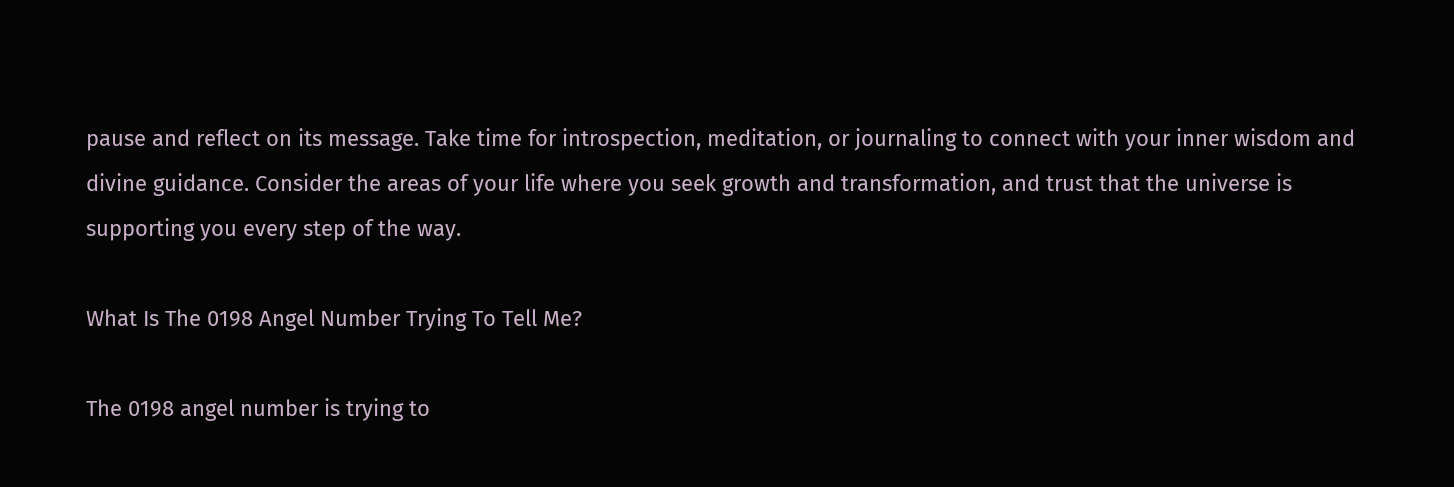pause and reflect on its message. Take time for introspection, meditation, or journaling to connect with your inner wisdom and divine guidance. Consider the areas of your life where you seek growth and transformation, and trust that the universe is supporting you every step of the way.

What Is The 0198 Angel Number Trying To Tell Me?

The 0198 angel number is trying to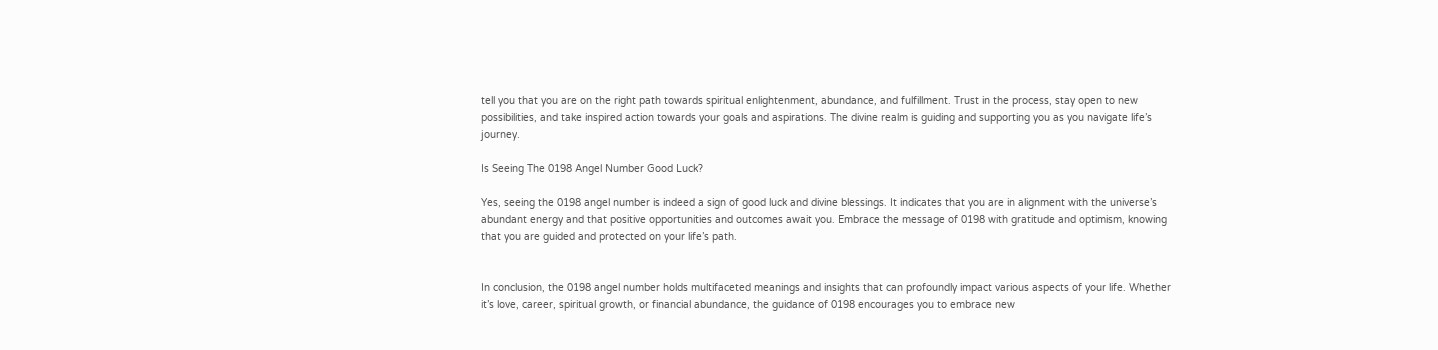tell you that you are on the right path towards spiritual enlightenment, abundance, and fulfillment. Trust in the process, stay open to new possibilities, and take inspired action towards your goals and aspirations. The divine realm is guiding and supporting you as you navigate life’s journey.

Is Seeing The 0198 Angel Number Good Luck?

Yes, seeing the 0198 angel number is indeed a sign of good luck and divine blessings. It indicates that you are in alignment with the universe’s abundant energy and that positive opportunities and outcomes await you. Embrace the message of 0198 with gratitude and optimism, knowing that you are guided and protected on your life’s path.


In conclusion, the 0198 angel number holds multifaceted meanings and insights that can profoundly impact various aspects of your life. Whether it’s love, career, spiritual growth, or financial abundance, the guidance of 0198 encourages you to embrace new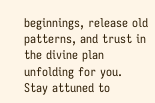beginnings, release old patterns, and trust in the divine plan unfolding for you. Stay attuned to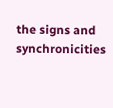the signs and synchronicities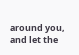around you, and let the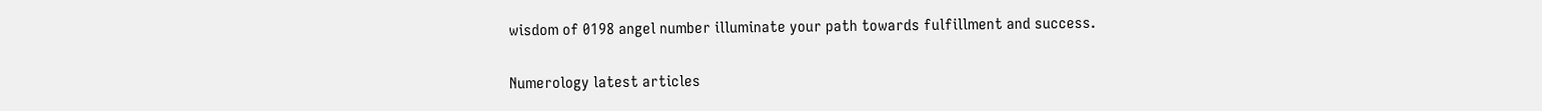wisdom of 0198 angel number illuminate your path towards fulfillment and success.

Numerology latest articles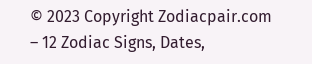© 2023 Copyright Zodiacpair.com – 12 Zodiac Signs, Dates,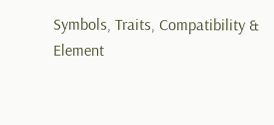Symbols, Traits, Compatibility & Element